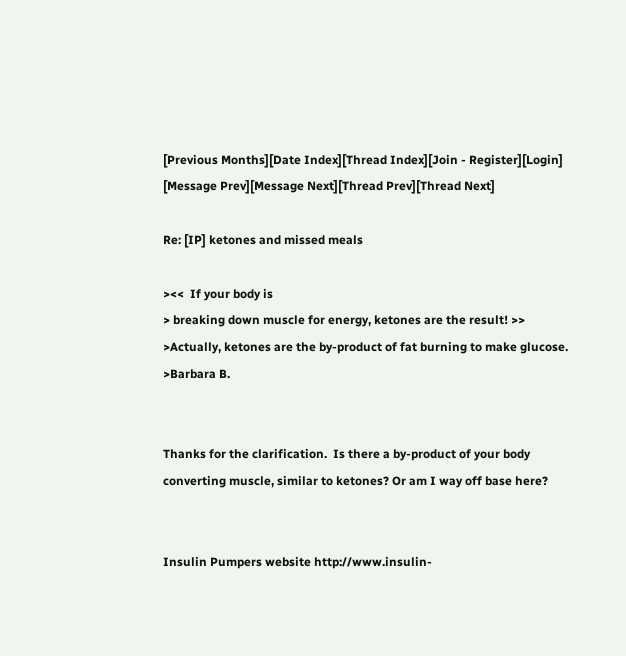[Previous Months][Date Index][Thread Index][Join - Register][Login]
[Message Prev][Message Next][Thread Prev][Thread Next]

Re: [IP] ketones and missed meals

><<  If your body is
> breaking down muscle for energy, ketones are the result! >>
>Actually, ketones are the by-product of fat burning to make glucose.
>Barbara B.


Thanks for the clarification.  Is there a by-product of your body
converting muscle, similar to ketones? Or am I way off base here?


Insulin Pumpers website http://www.insulin-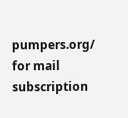pumpers.org/
for mail subscription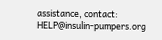assistance, contact: HELP@insulin-pumpers.org